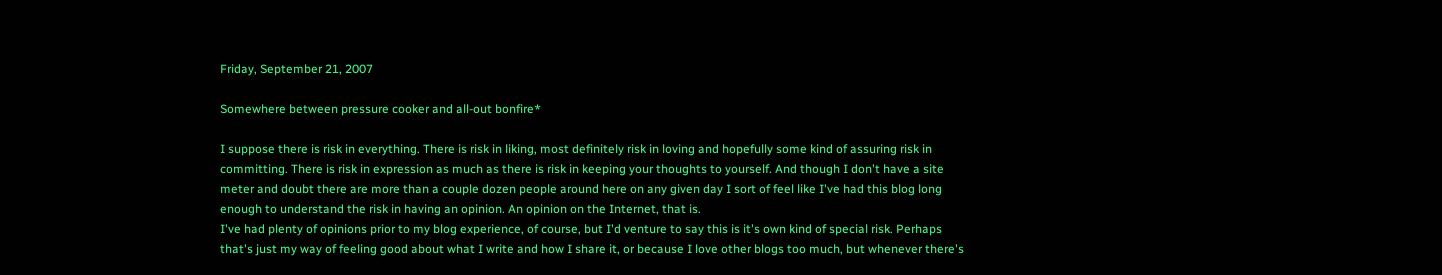Friday, September 21, 2007

Somewhere between pressure cooker and all-out bonfire*

I suppose there is risk in everything. There is risk in liking, most definitely risk in loving and hopefully some kind of assuring risk in committing. There is risk in expression as much as there is risk in keeping your thoughts to yourself. And though I don't have a site meter and doubt there are more than a couple dozen people around here on any given day I sort of feel like I've had this blog long enough to understand the risk in having an opinion. An opinion on the Internet, that is.
I've had plenty of opinions prior to my blog experience, of course, but I'd venture to say this is it's own kind of special risk. Perhaps that's just my way of feeling good about what I write and how I share it, or because I love other blogs too much, but whenever there's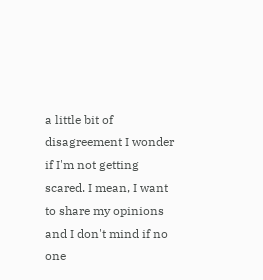a little bit of disagreement I wonder if I'm not getting scared. I mean, I want to share my opinions and I don't mind if no one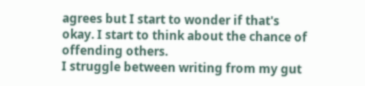agrees but I start to wonder if that's okay. I start to think about the chance of offending others.
I struggle between writing from my gut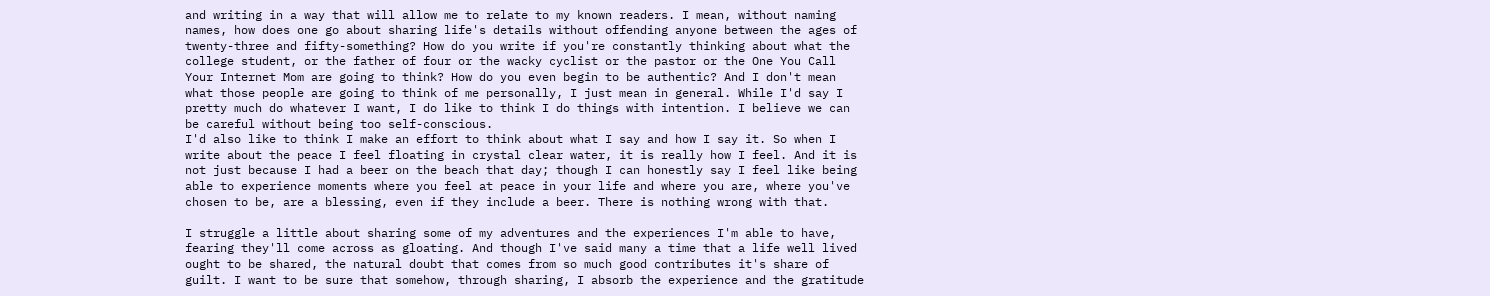and writing in a way that will allow me to relate to my known readers. I mean, without naming names, how does one go about sharing life's details without offending anyone between the ages of twenty-three and fifty-something? How do you write if you're constantly thinking about what the college student, or the father of four or the wacky cyclist or the pastor or the One You Call Your Internet Mom are going to think? How do you even begin to be authentic? And I don't mean what those people are going to think of me personally, I just mean in general. While I'd say I pretty much do whatever I want, I do like to think I do things with intention. I believe we can be careful without being too self-conscious.
I'd also like to think I make an effort to think about what I say and how I say it. So when I write about the peace I feel floating in crystal clear water, it is really how I feel. And it is not just because I had a beer on the beach that day; though I can honestly say I feel like being able to experience moments where you feel at peace in your life and where you are, where you've chosen to be, are a blessing, even if they include a beer. There is nothing wrong with that.

I struggle a little about sharing some of my adventures and the experiences I'm able to have, fearing they'll come across as gloating. And though I've said many a time that a life well lived ought to be shared, the natural doubt that comes from so much good contributes it's share of guilt. I want to be sure that somehow, through sharing, I absorb the experience and the gratitude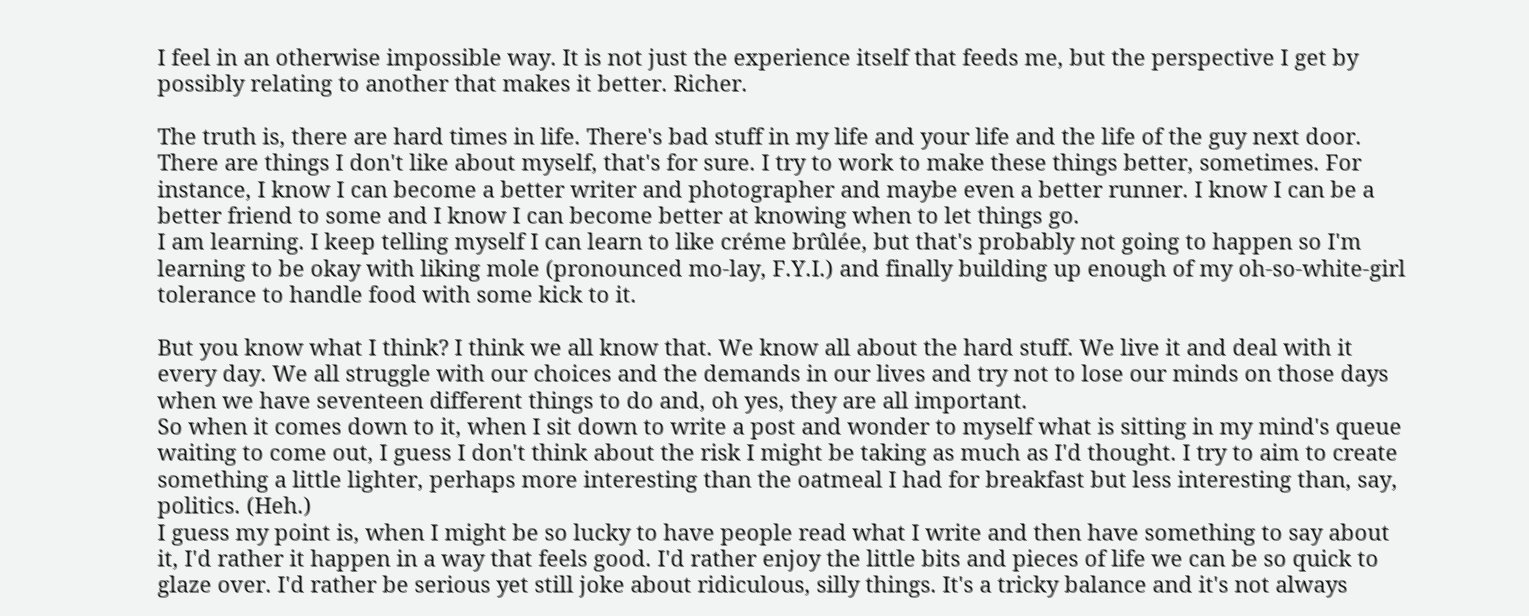I feel in an otherwise impossible way. It is not just the experience itself that feeds me, but the perspective I get by possibly relating to another that makes it better. Richer.

The truth is, there are hard times in life. There's bad stuff in my life and your life and the life of the guy next door. There are things I don't like about myself, that's for sure. I try to work to make these things better, sometimes. For instance, I know I can become a better writer and photographer and maybe even a better runner. I know I can be a better friend to some and I know I can become better at knowing when to let things go.
I am learning. I keep telling myself I can learn to like créme brûlée, but that's probably not going to happen so I'm learning to be okay with liking mole (pronounced mo-lay, F.Y.I.) and finally building up enough of my oh-so-white-girl tolerance to handle food with some kick to it.

But you know what I think? I think we all know that. We know all about the hard stuff. We live it and deal with it every day. We all struggle with our choices and the demands in our lives and try not to lose our minds on those days when we have seventeen different things to do and, oh yes, they are all important.
So when it comes down to it, when I sit down to write a post and wonder to myself what is sitting in my mind's queue waiting to come out, I guess I don't think about the risk I might be taking as much as I'd thought. I try to aim to create something a little lighter, perhaps more interesting than the oatmeal I had for breakfast but less interesting than, say, politics. (Heh.)
I guess my point is, when I might be so lucky to have people read what I write and then have something to say about it, I'd rather it happen in a way that feels good. I'd rather enjoy the little bits and pieces of life we can be so quick to glaze over. I'd rather be serious yet still joke about ridiculous, silly things. It's a tricky balance and it's not always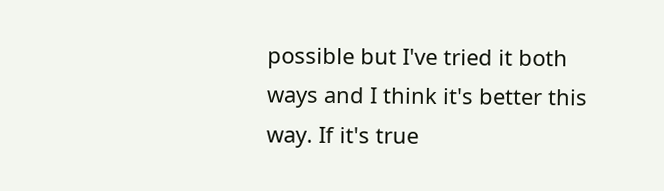possible but I've tried it both ways and I think it's better this way. If it's true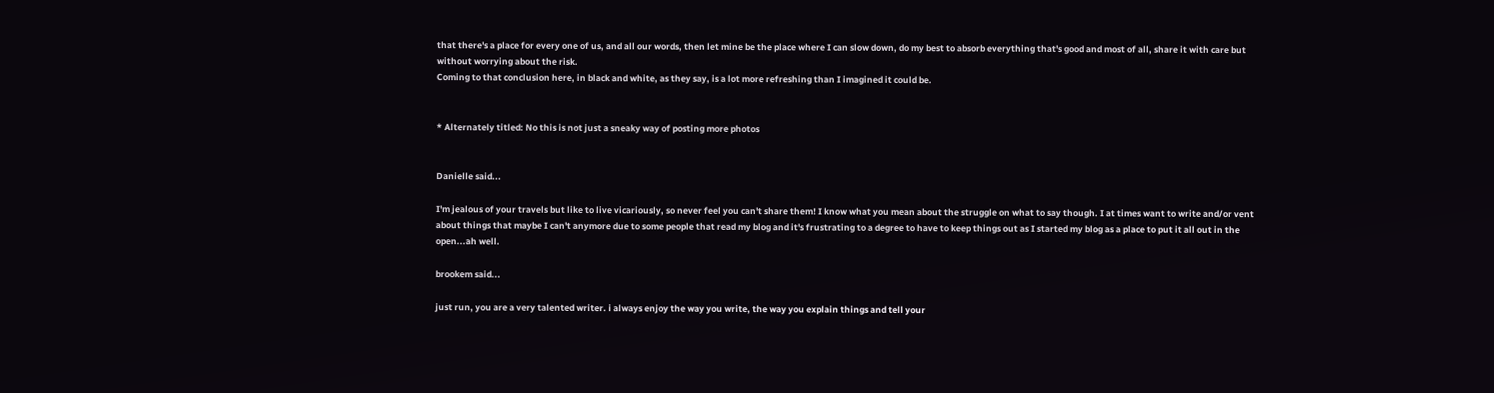that there's a place for every one of us, and all our words, then let mine be the place where I can slow down, do my best to absorb everything that's good and most of all, share it with care but without worrying about the risk.
Coming to that conclusion here, in black and white, as they say, is a lot more refreshing than I imagined it could be.


* Alternately titled: No this is not just a sneaky way of posting more photos


Danielle said...

I'm jealous of your travels but like to live vicariously, so never feel you can't share them! I know what you mean about the struggle on what to say though. I at times want to write and/or vent about things that maybe I can't anymore due to some people that read my blog and it's frustrating to a degree to have to keep things out as I started my blog as a place to put it all out in the open...ah well.

brookem said...

just run, you are a very talented writer. i always enjoy the way you write, the way you explain things and tell your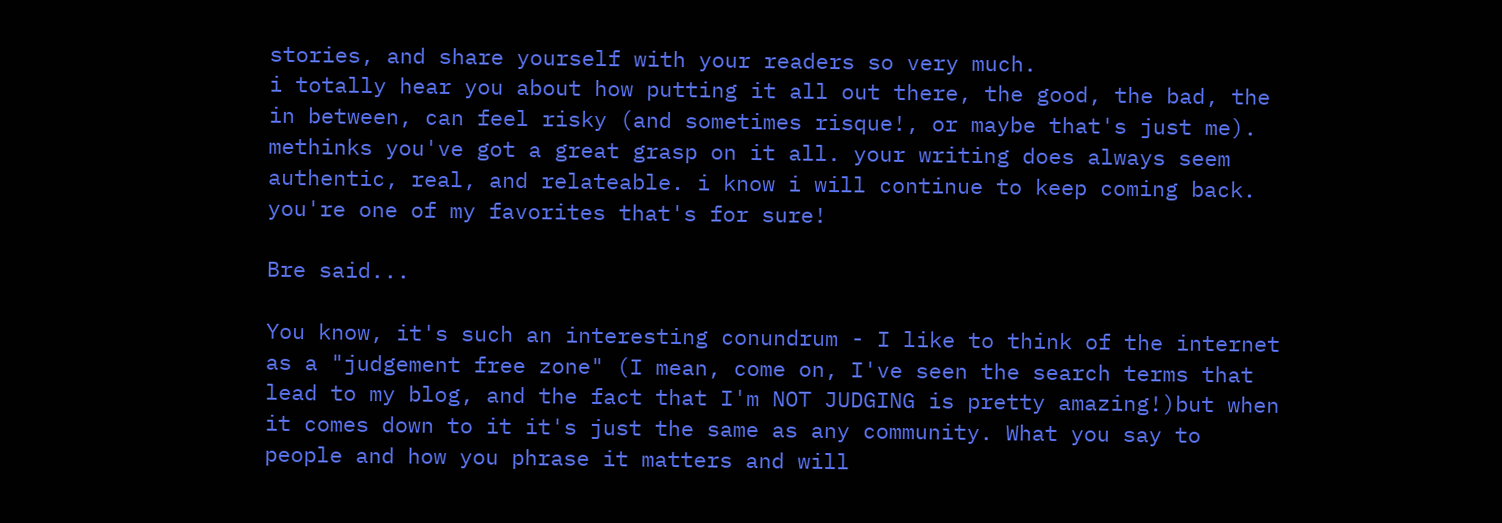stories, and share yourself with your readers so very much.
i totally hear you about how putting it all out there, the good, the bad, the in between, can feel risky (and sometimes risque!, or maybe that's just me). methinks you've got a great grasp on it all. your writing does always seem authentic, real, and relateable. i know i will continue to keep coming back. you're one of my favorites that's for sure!

Bre said...

You know, it's such an interesting conundrum - I like to think of the internet as a "judgement free zone" (I mean, come on, I've seen the search terms that lead to my blog, and the fact that I'm NOT JUDGING is pretty amazing!)but when it comes down to it it's just the same as any community. What you say to people and how you phrase it matters and will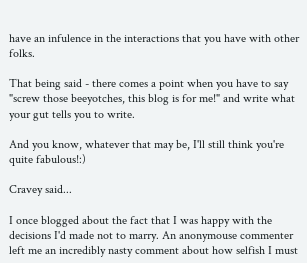have an infulence in the interactions that you have with other folks.

That being said - there comes a point when you have to say "screw those beeyotches, this blog is for me!" and write what your gut tells you to write.

And you know, whatever that may be, I'll still think you're quite fabulous!:)

Cravey said...

I once blogged about the fact that I was happy with the decisions I'd made not to marry. An anonymouse commenter left me an incredibly nasty comment about how selfish I must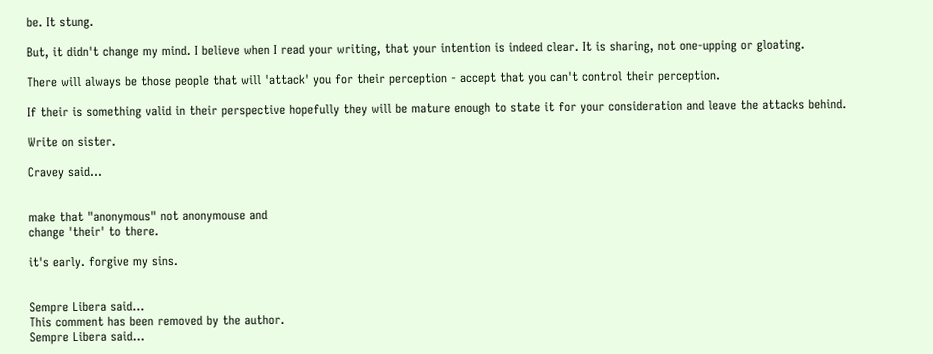be. It stung.

But, it didn't change my mind. I believe when I read your writing, that your intention is indeed clear. It is sharing, not one-upping or gloating.

There will always be those people that will 'attack' you for their perception - accept that you can't control their perception.

If their is something valid in their perspective hopefully they will be mature enough to state it for your consideration and leave the attacks behind.

Write on sister.

Cravey said...


make that "anonymous" not anonymouse and
change 'their' to there.

it's early. forgive my sins.


Sempre Libera said...
This comment has been removed by the author.
Sempre Libera said...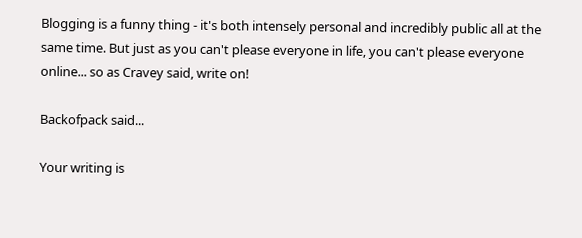Blogging is a funny thing - it's both intensely personal and incredibly public all at the same time. But just as you can't please everyone in life, you can't please everyone online... so as Cravey said, write on!

Backofpack said...

Your writing is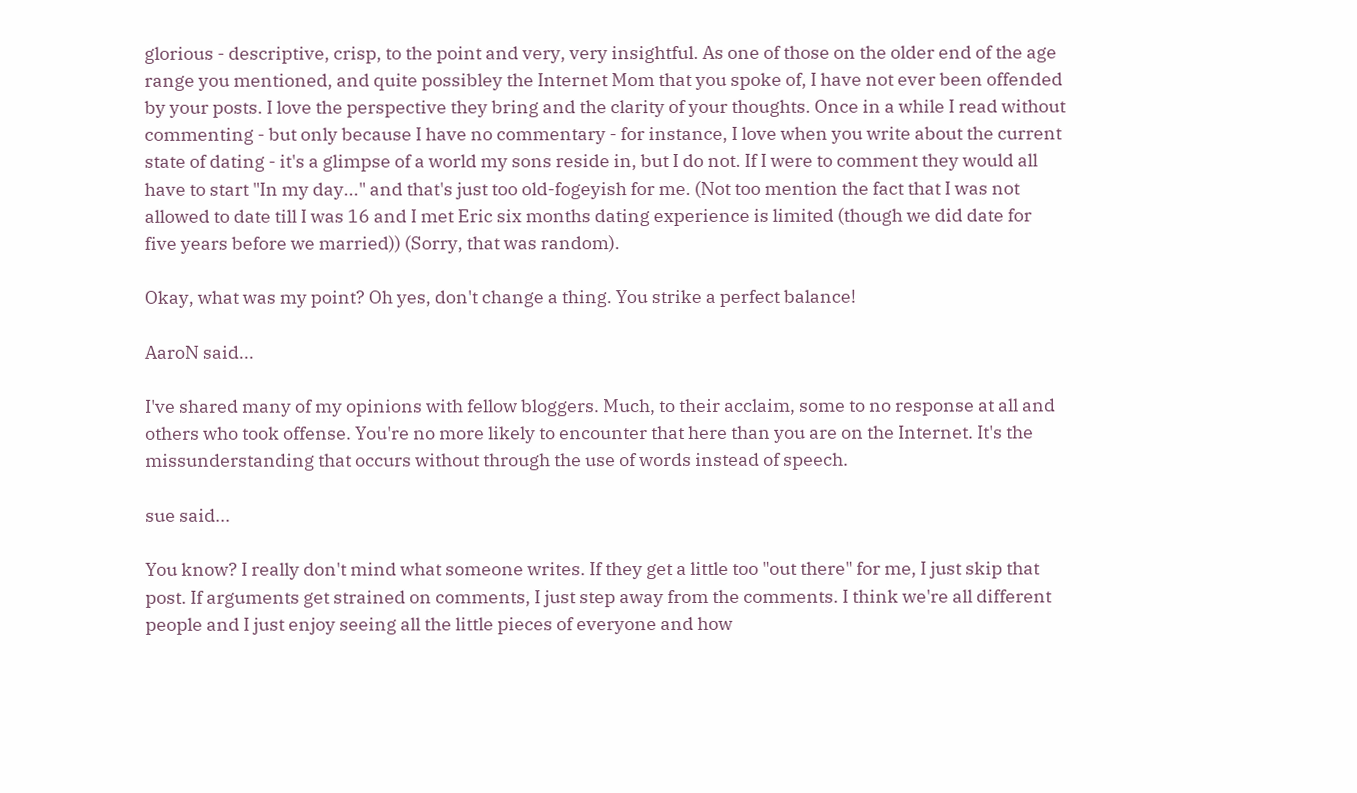glorious - descriptive, crisp, to the point and very, very insightful. As one of those on the older end of the age range you mentioned, and quite possibley the Internet Mom that you spoke of, I have not ever been offended by your posts. I love the perspective they bring and the clarity of your thoughts. Once in a while I read without commenting - but only because I have no commentary - for instance, I love when you write about the current state of dating - it's a glimpse of a world my sons reside in, but I do not. If I were to comment they would all have to start "In my day..." and that's just too old-fogeyish for me. (Not too mention the fact that I was not allowed to date till I was 16 and I met Eric six months dating experience is limited (though we did date for five years before we married)) (Sorry, that was random).

Okay, what was my point? Oh yes, don't change a thing. You strike a perfect balance!

AaroN said...

I've shared many of my opinions with fellow bloggers. Much, to their acclaim, some to no response at all and others who took offense. You're no more likely to encounter that here than you are on the Internet. It's the missunderstanding that occurs without through the use of words instead of speech.

sue said...

You know? I really don't mind what someone writes. If they get a little too "out there" for me, I just skip that post. If arguments get strained on comments, I just step away from the comments. I think we're all different people and I just enjoy seeing all the little pieces of everyone and how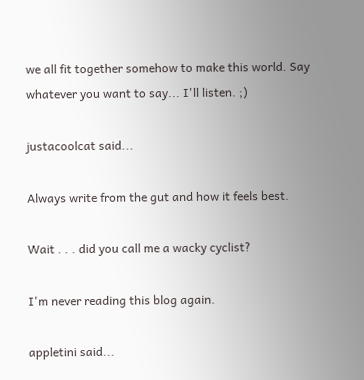we all fit together somehow to make this world. Say whatever you want to say... I'll listen. ;)

justacoolcat said...

Always write from the gut and how it feels best.

Wait . . . did you call me a wacky cyclist?

I'm never reading this blog again.

appletini said...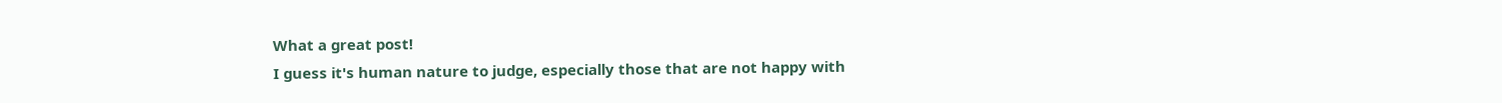What a great post!
I guess it's human nature to judge, especially those that are not happy with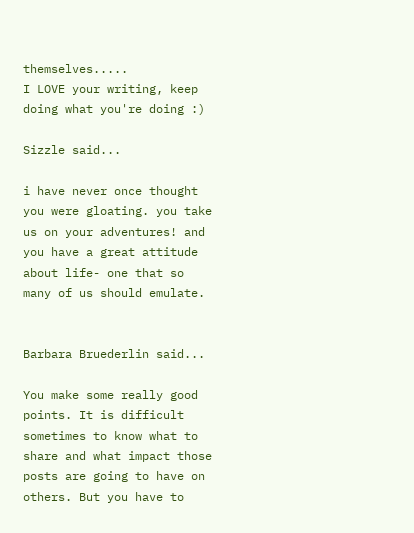themselves.....
I LOVE your writing, keep doing what you're doing :)

Sizzle said...

i have never once thought you were gloating. you take us on your adventures! and you have a great attitude about life- one that so many of us should emulate.


Barbara Bruederlin said...

You make some really good points. It is difficult sometimes to know what to share and what impact those posts are going to have on others. But you have to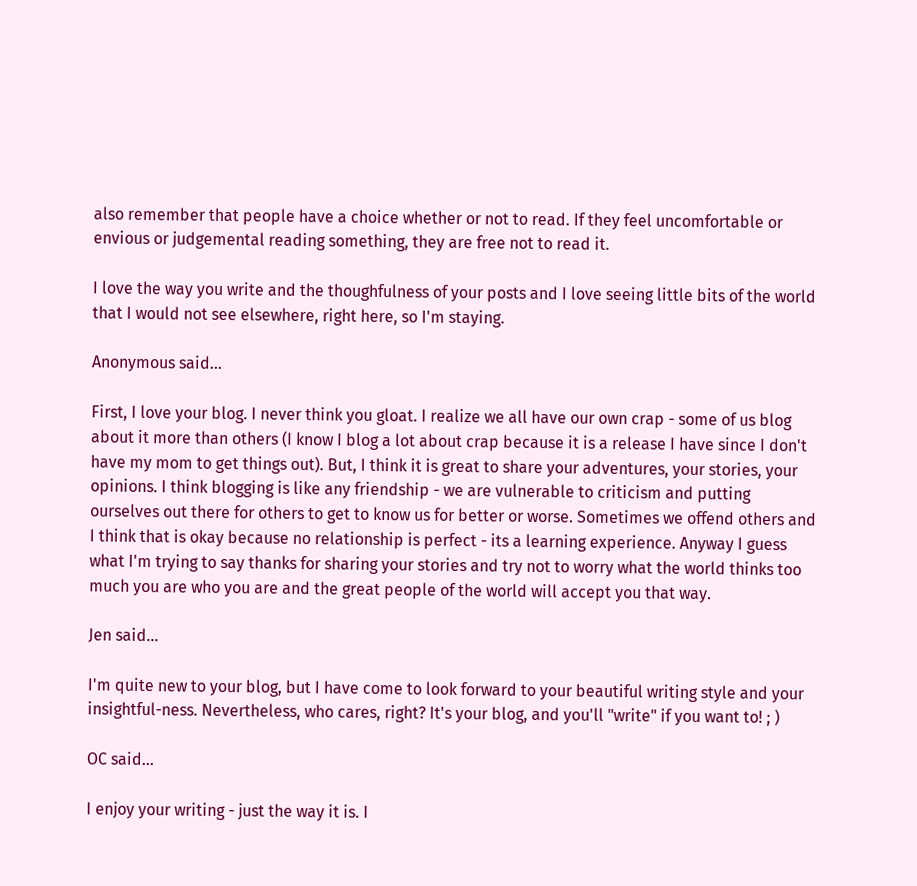also remember that people have a choice whether or not to read. If they feel uncomfortable or envious or judgemental reading something, they are free not to read it.

I love the way you write and the thoughfulness of your posts and I love seeing little bits of the world that I would not see elsewhere, right here, so I'm staying.

Anonymous said...

First, I love your blog. I never think you gloat. I realize we all have our own crap - some of us blog about it more than others (I know I blog a lot about crap because it is a release I have since I don't have my mom to get things out). But, I think it is great to share your adventures, your stories, your opinions. I think blogging is like any friendship - we are vulnerable to criticism and putting ourselves out there for others to get to know us for better or worse. Sometimes we offend others and I think that is okay because no relationship is perfect - its a learning experience. Anyway I guess what I'm trying to say thanks for sharing your stories and try not to worry what the world thinks too much you are who you are and the great people of the world will accept you that way.

Jen said...

I'm quite new to your blog, but I have come to look forward to your beautiful writing style and your insightful-ness. Nevertheless, who cares, right? It's your blog, and you'll "write" if you want to! ; )

OC said...

I enjoy your writing - just the way it is. I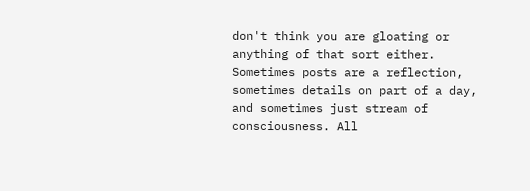don't think you are gloating or anything of that sort either. Sometimes posts are a reflection, sometimes details on part of a day, and sometimes just stream of consciousness. All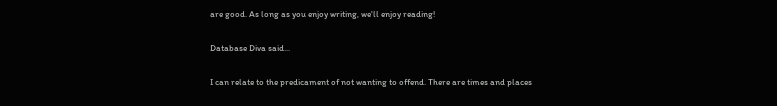are good. As long as you enjoy writing, we'll enjoy reading!

Database Diva said...

I can relate to the predicament of not wanting to offend. There are times and places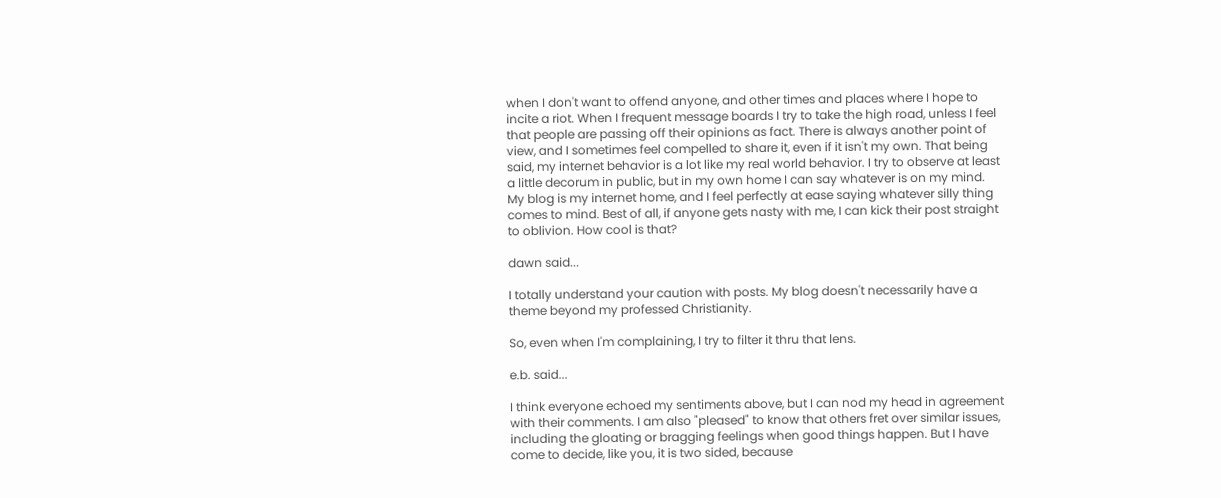when I don't want to offend anyone, and other times and places where I hope to incite a riot. When I frequent message boards I try to take the high road, unless I feel that people are passing off their opinions as fact. There is always another point of view, and I sometimes feel compelled to share it, even if it isn't my own. That being said, my internet behavior is a lot like my real world behavior. I try to observe at least a little decorum in public, but in my own home I can say whatever is on my mind. My blog is my internet home, and I feel perfectly at ease saying whatever silly thing comes to mind. Best of all, if anyone gets nasty with me, I can kick their post straight to oblivion. How cool is that?

dawn said...

I totally understand your caution with posts. My blog doesn't necessarily have a theme beyond my professed Christianity.

So, even when I'm complaining, I try to filter it thru that lens.

e.b. said...

I think everyone echoed my sentiments above, but I can nod my head in agreement with their comments. I am also "pleased" to know that others fret over similar issues, including the gloating or bragging feelings when good things happen. But I have come to decide, like you, it is two sided, because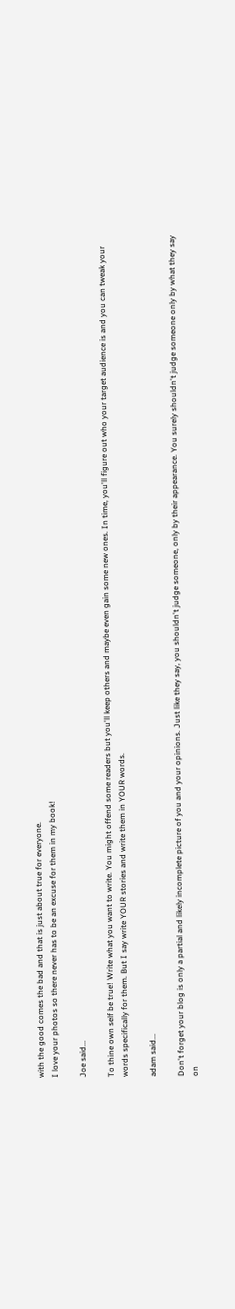with the good comes the bad and that is just about true for everyone.
I love your photos so there never has to be an excuse for them in my book!

Joe said...

To thine own self be true! Write what you want to write. You might offend some readers but you'll keep others and maybe even gain some new ones. In time, you'll figure out who your target audience is and you can tweak your words specifically for them. But I say write YOUR stories and write them in YOUR words.

adam said...

Don't forget your blog is only a partial and likely incomplete picture of you and your opinions. Just like they say, you shouldn't judge someone, only by their appearance. You surely shouldn't judge someone only by what they say on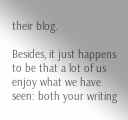their blog.

Besides, it just happens to be that a lot of us enjoy what we have seen: both your writing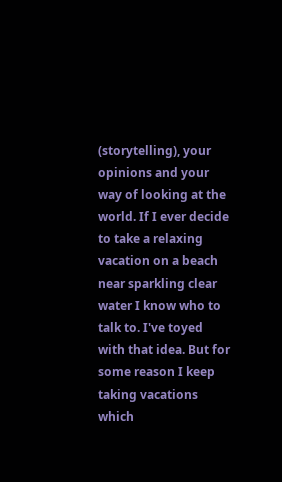(storytelling), your opinions and your way of looking at the world. If I ever decide to take a relaxing vacation on a beach near sparkling clear water I know who to talk to. I've toyed with that idea. But for some reason I keep taking vacations which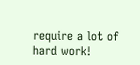require a lot of hard work!